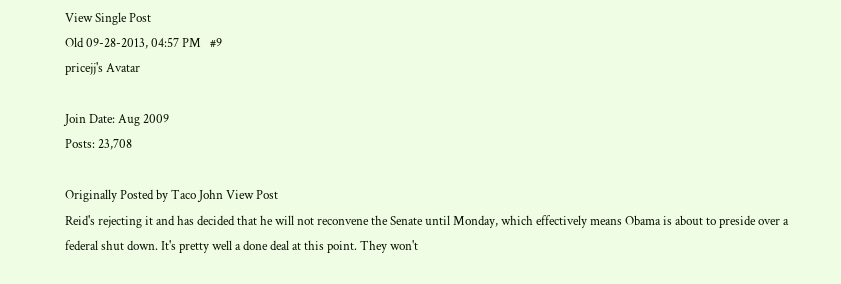View Single Post
Old 09-28-2013, 04:57 PM   #9
pricejj's Avatar

Join Date: Aug 2009
Posts: 23,708

Originally Posted by Taco John View Post
Reid's rejecting it and has decided that he will not reconvene the Senate until Monday, which effectively means Obama is about to preside over a federal shut down. It's pretty well a done deal at this point. They won't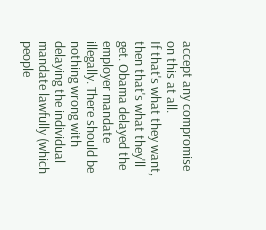accept any compromise on this at all.
If that's what they want, then that's what they'll get. Obama delayed the employer mandate illegally. There should be nothing wrong with delaying the individual mandate lawfully (which people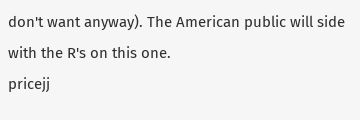don't want anyway). The American public will side with the R's on this one.
pricejj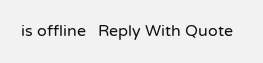is offline   Reply With Quote